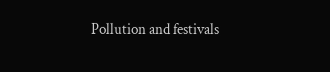Pollution and festivals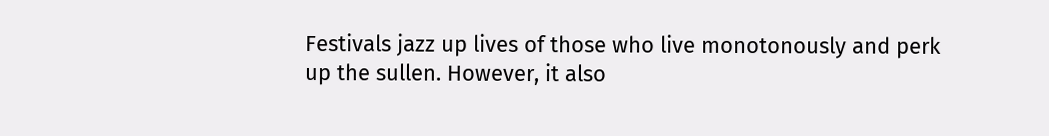Festivals jazz up lives of those who live monotonously and perk up the sullen. However, it also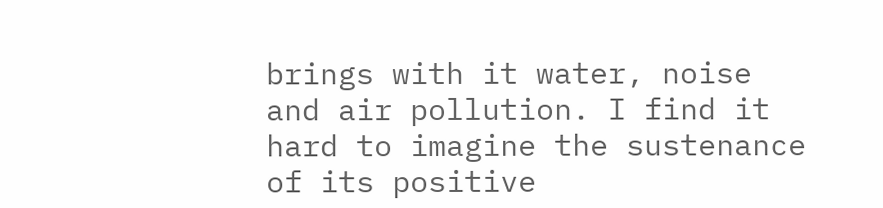brings with it water, noise and air pollution. I find it hard to imagine the sustenance of its positive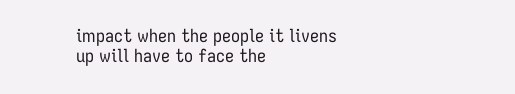impact when the people it livens up will have to face the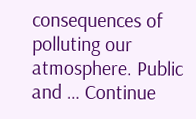consequences of polluting our atmosphere. Public and … Continue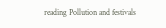reading Pollution and festivals